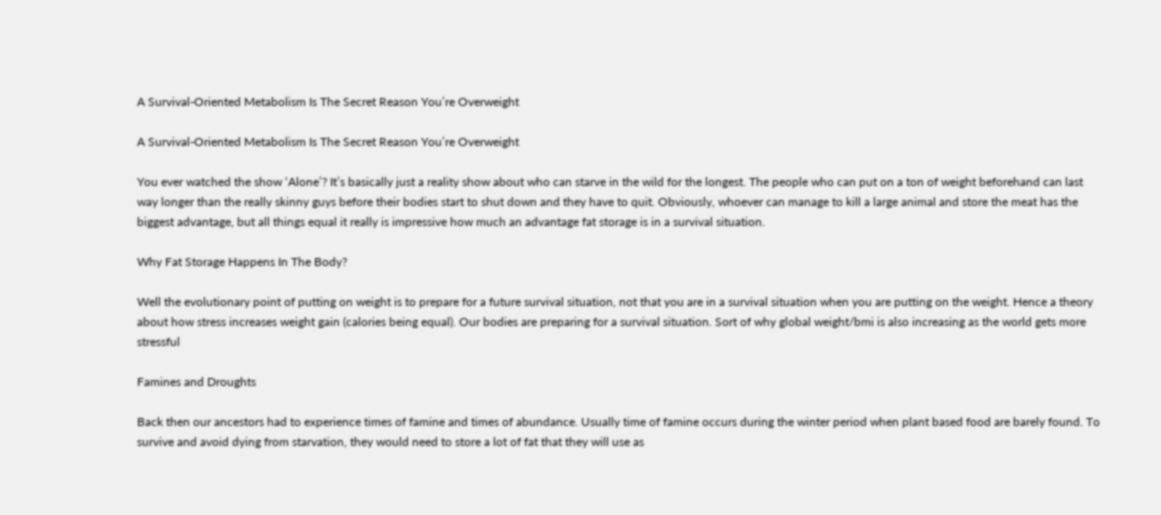A Survival-Oriented Metabolism Is The Secret Reason You’re Overweight

A Survival-Oriented Metabolism Is The Secret Reason You’re Overweight

You ever watched the show ‘Alone’? It’s basically just a reality show about who can starve in the wild for the longest. The people who can put on a ton of weight beforehand can last way longer than the really skinny guys before their bodies start to shut down and they have to quit. Obviously, whoever can manage to kill a large animal and store the meat has the biggest advantage, but all things equal it really is impressive how much an advantage fat storage is in a survival situation.

Why Fat Storage Happens In The Body?

Well the evolutionary point of putting on weight is to prepare for a future survival situation, not that you are in a survival situation when you are putting on the weight. Hence a theory about how stress increases weight gain (calories being equal). Our bodies are preparing for a survival situation. Sort of why global weight/bmi is also increasing as the world gets more stressful

Famines and Droughts

Back then our ancestors had to experience times of famine and times of abundance. Usually time of famine occurs during the winter period when plant based food are barely found. To survive and avoid dying from starvation, they would need to store a lot of fat that they will use as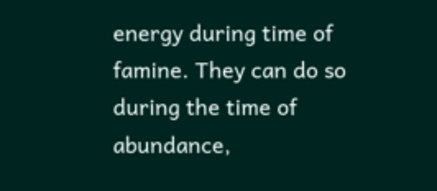energy during time of famine. They can do so during the time of abundance,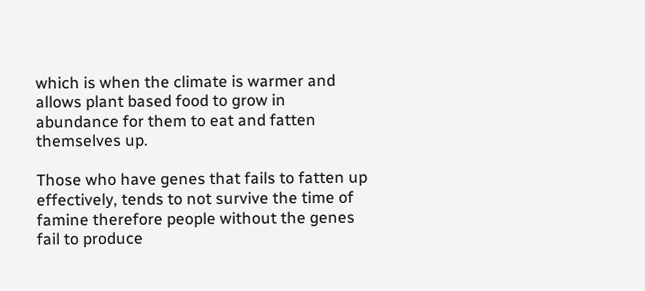which is when the climate is warmer and allows plant based food to grow in abundance for them to eat and fatten themselves up.

Those who have genes that fails to fatten up effectively, tends to not survive the time of famine therefore people without the genes fail to produce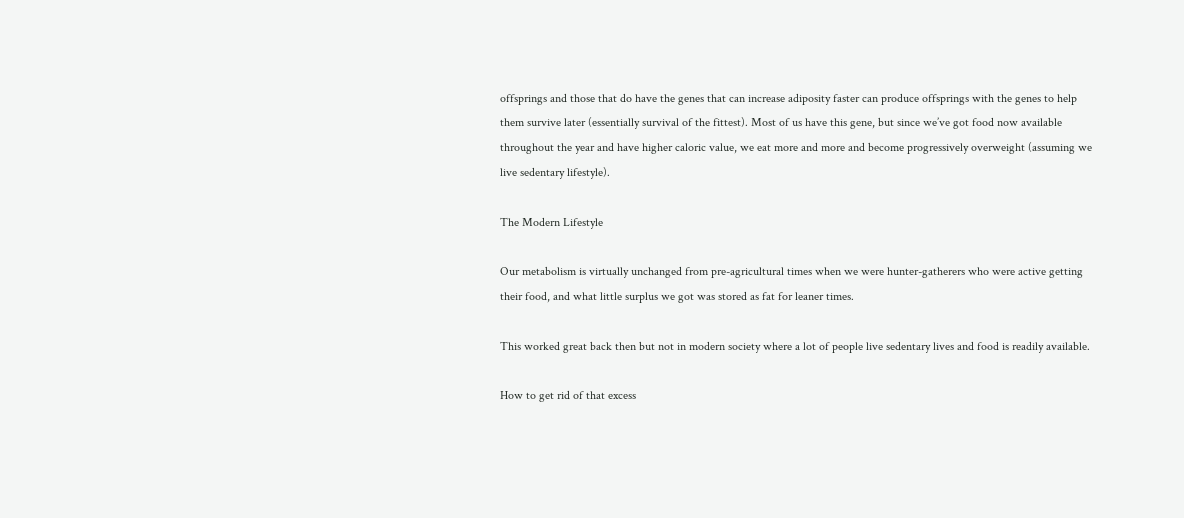offsprings and those that do have the genes that can increase adiposity faster can produce offsprings with the genes to help them survive later (essentially survival of the fittest). Most of us have this gene, but since we’ve got food now available throughout the year and have higher caloric value, we eat more and more and become progressively overweight (assuming we live sedentary lifestyle).

The Modern Lifestyle

Our metabolism is virtually unchanged from pre-agricultural times when we were hunter-gatherers who were active getting their food, and what little surplus we got was stored as fat for leaner times.

This worked great back then but not in modern society where a lot of people live sedentary lives and food is readily available.

How to get rid of that excess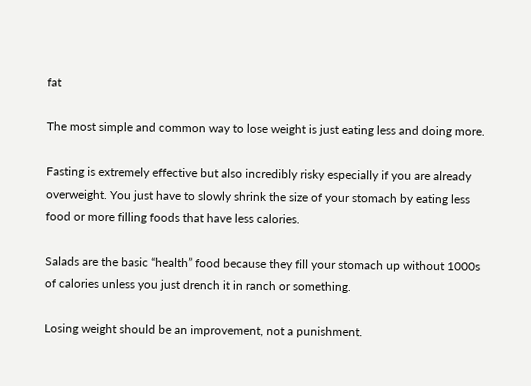fat

The most simple and common way to lose weight is just eating less and doing more.

Fasting is extremely effective but also incredibly risky especially if you are already overweight. You just have to slowly shrink the size of your stomach by eating less food or more filling foods that have less calories.

Salads are the basic “health” food because they fill your stomach up without 1000s of calories unless you just drench it in ranch or something.

Losing weight should be an improvement, not a punishment.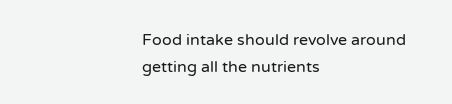Food intake should revolve around getting all the nutrients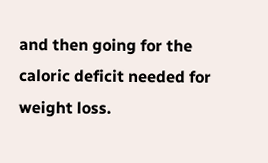and then going for the caloric deficit needed for weight loss.